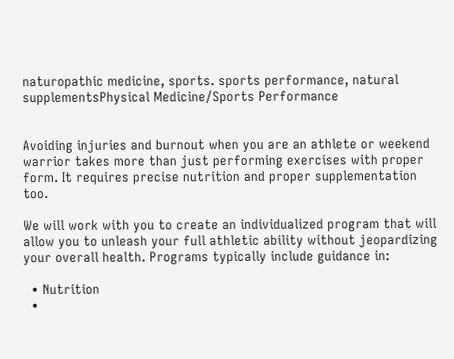naturopathic medicine, sports. sports performance, natural supplementsPhysical Medicine/Sports Performance


Avoiding injuries and burnout when you are an athlete or weekend warrior takes more than just performing exercises with proper form. It requires precise nutrition and proper supplementation too.

We will work with you to create an individualized program that will allow you to unleash your full athletic ability without jeopardizing your overall health. Programs typically include guidance in:

  • Nutrition
  •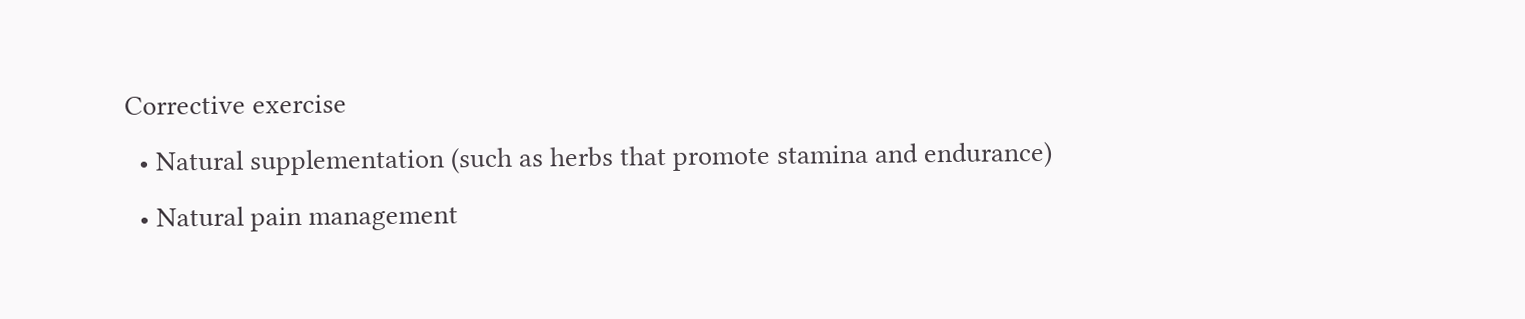Corrective exercise
  • Natural supplementation (such as herbs that promote stamina and endurance)
  • Natural pain management